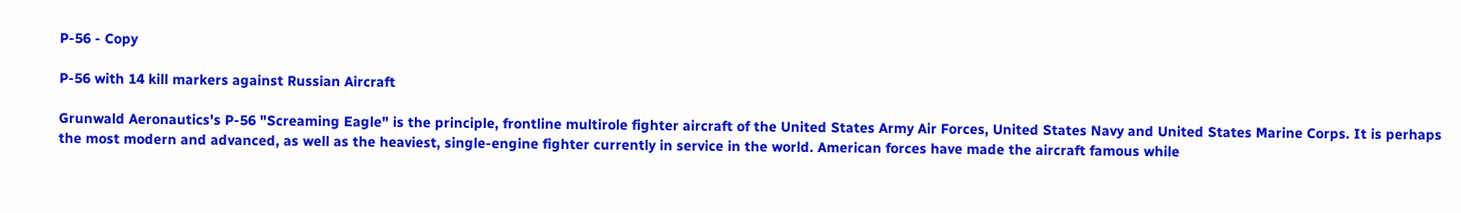P-56 - Copy

P-56 with 14 kill markers against Russian Aircraft

Grunwald Aeronautics's P-56 "Screaming Eagle" is the principle, frontline multirole fighter aircraft of the United States Army Air Forces, United States Navy and United States Marine Corps. It is perhaps the most modern and advanced, as well as the heaviest, single-engine fighter currently in service in the world. American forces have made the aircraft famous while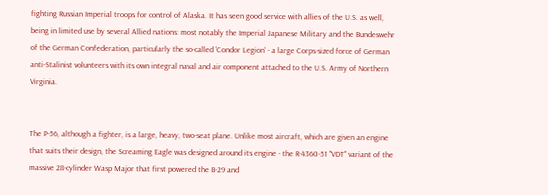fighting Russian Imperial troops for control of Alaska. It has seen good service with allies of the U.S. as well, being in limited use by several Allied nations: most notably the Imperial Japanese Military and the Bundeswehr of the German Confederation, particularly the so-called 'Condor Legion' - a large Corps-sized force of German anti-Stalinist volunteers with its own integral naval and air component attached to the U.S. Army of Northern Virginia.


The P-56, although a fighter, is a large, heavy, two-seat plane. Unlike most aircraft, which are given an engine that suits their design, the Screaming Eagle was designed around its engine - the R-4360-51 "VDT" variant of the massive 28-cylinder Wasp Major that first powered the B-29 and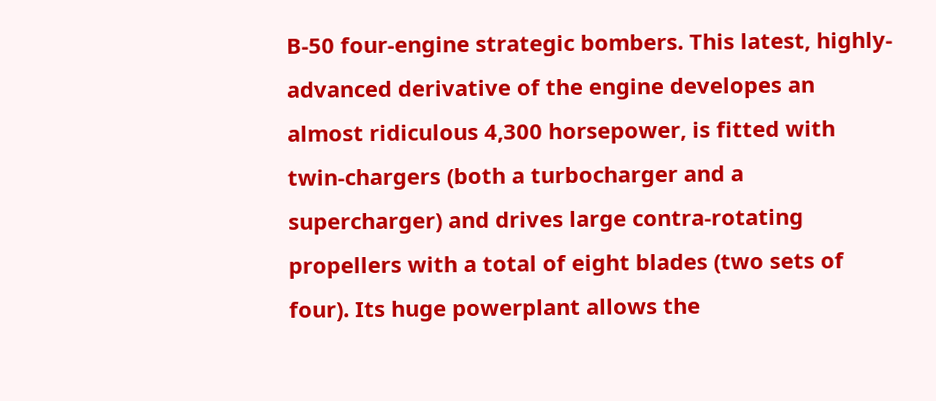B-50 four-engine strategic bombers. This latest, highly-advanced derivative of the engine developes an almost ridiculous 4,300 horsepower, is fitted with twin-chargers (both a turbocharger and a supercharger) and drives large contra-rotating propellers with a total of eight blades (two sets of four). Its huge powerplant allows the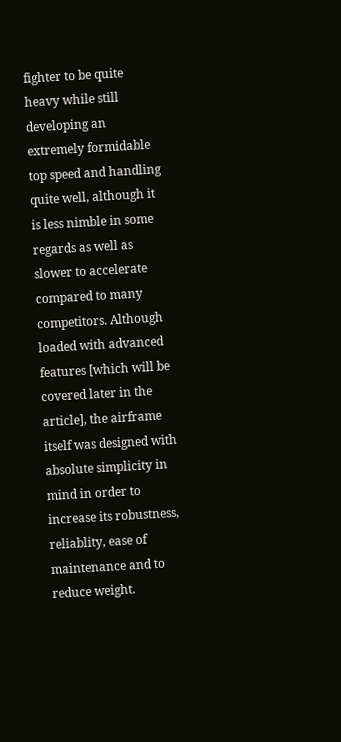fighter to be quite heavy while still developing an extremely formidable top speed and handling quite well, although it is less nimble in some regards as well as slower to accelerate compared to many competitors. Although loaded with advanced features [which will be covered later in the article], the airframe itself was designed with absolute simplicity in mind in order to increase its robustness, reliablity, ease of maintenance and to reduce weight.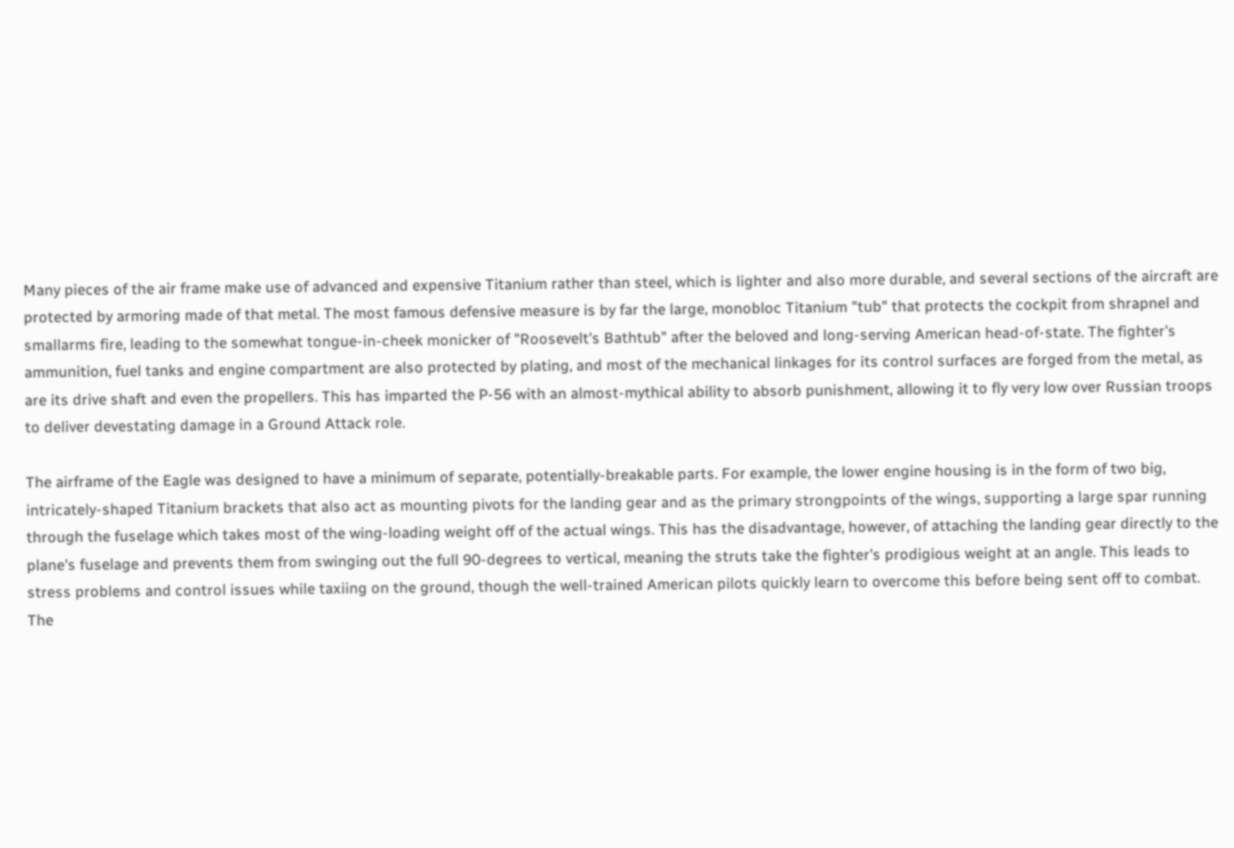Many pieces of the air frame make use of advanced and expensive Titanium rather than steel, which is lighter and also more durable, and several sections of the aircraft are protected by armoring made of that metal. The most famous defensive measure is by far the large, monobloc Titanium "tub" that protects the cockpit from shrapnel and smallarms fire, leading to the somewhat tongue-in-cheek monicker of "Roosevelt's Bathtub" after the beloved and long-serving American head-of-state. The fighter's ammunition, fuel tanks and engine compartment are also protected by plating, and most of the mechanical linkages for its control surfaces are forged from the metal, as are its drive shaft and even the propellers. This has imparted the P-56 with an almost-mythical ability to absorb punishment, allowing it to fly very low over Russian troops to deliver devestating damage in a Ground Attack role.

The airframe of the Eagle was designed to have a minimum of separate, potentially-breakable parts. For example, the lower engine housing is in the form of two big, intricately-shaped Titanium brackets that also act as mounting pivots for the landing gear and as the primary strongpoints of the wings, supporting a large spar running through the fuselage which takes most of the wing-loading weight off of the actual wings. This has the disadvantage, however, of attaching the landing gear directly to the plane's fuselage and prevents them from swinging out the full 90-degrees to vertical, meaning the struts take the fighter's prodigious weight at an angle. This leads to stress problems and control issues while taxiing on the ground, though the well-trained American pilots quickly learn to overcome this before being sent off to combat. The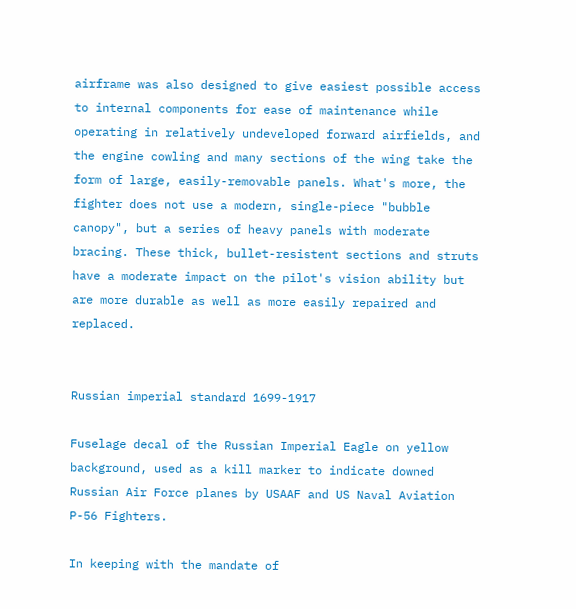airframe was also designed to give easiest possible access to internal components for ease of maintenance while operating in relatively undeveloped forward airfields, and the engine cowling and many sections of the wing take the form of large, easily-removable panels. What's more, the fighter does not use a modern, single-piece "bubble canopy", but a series of heavy panels with moderate bracing. These thick, bullet-resistent sections and struts have a moderate impact on the pilot's vision ability but are more durable as well as more easily repaired and replaced.


Russian imperial standard 1699-1917

Fuselage decal of the Russian Imperial Eagle on yellow background, used as a kill marker to indicate downed Russian Air Force planes by USAAF and US Naval Aviation P-56 Fighters.

In keeping with the mandate of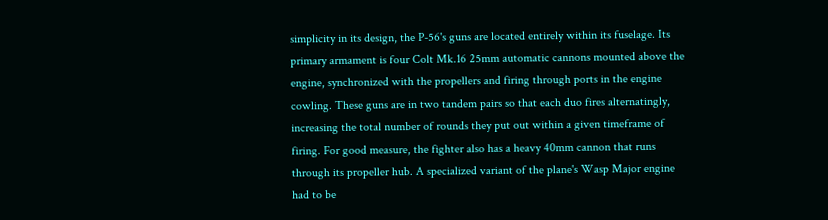simplicity in its design, the P-56's guns are located entirely within its fuselage. Its primary armament is four Colt Mk.16 25mm automatic cannons mounted above the engine, synchronized with the propellers and firing through ports in the engine cowling. These guns are in two tandem pairs so that each duo fires alternatingly, increasing the total number of rounds they put out within a given timeframe of firing. For good measure, the fighter also has a heavy 40mm cannon that runs through its propeller hub. A specialized variant of the plane's Wasp Major engine had to be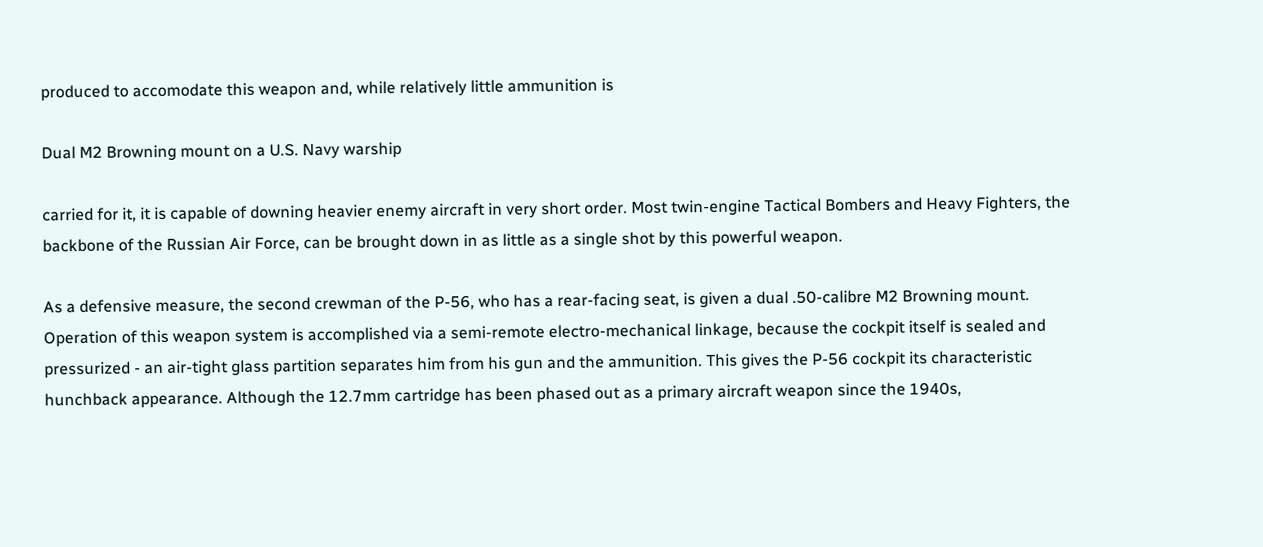produced to accomodate this weapon and, while relatively little ammunition is

Dual M2 Browning mount on a U.S. Navy warship

carried for it, it is capable of downing heavier enemy aircraft in very short order. Most twin-engine Tactical Bombers and Heavy Fighters, the backbone of the Russian Air Force, can be brought down in as little as a single shot by this powerful weapon.

As a defensive measure, the second crewman of the P-56, who has a rear-facing seat, is given a dual .50-calibre M2 Browning mount. Operation of this weapon system is accomplished via a semi-remote electro-mechanical linkage, because the cockpit itself is sealed and pressurized - an air-tight glass partition separates him from his gun and the ammunition. This gives the P-56 cockpit its characteristic hunchback appearance. Although the 12.7mm cartridge has been phased out as a primary aircraft weapon since the 1940s,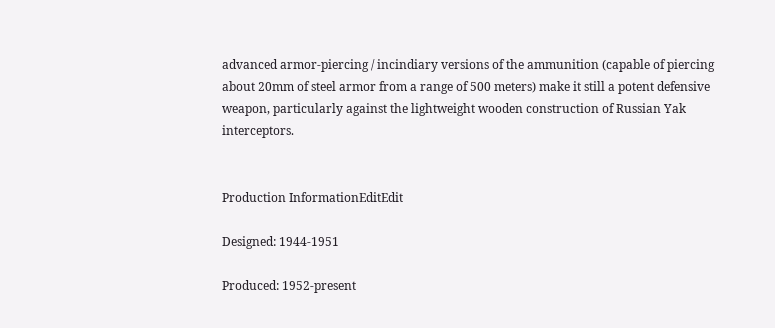advanced armor-piercing / incindiary versions of the ammunition (capable of piercing about 20mm of steel armor from a range of 500 meters) make it still a potent defensive weapon, particularly against the lightweight wooden construction of Russian Yak interceptors.


Production InformationEditEdit

Designed: 1944-1951

Produced: 1952-present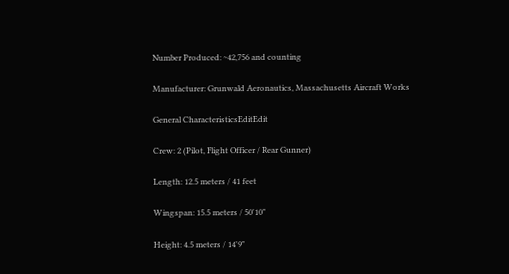Number Produced: ~42,756 and counting

Manufacturer: Grunwald Aeronautics, Massachusetts Aircraft Works

General CharacteristicsEditEdit

Crew: 2 (Pilot, Flight Officer / Rear Gunner)

Length: 12.5 meters / 41 feet

Wingspan: 15.5 meters / 50'10"

Height: 4.5 meters / 14'9"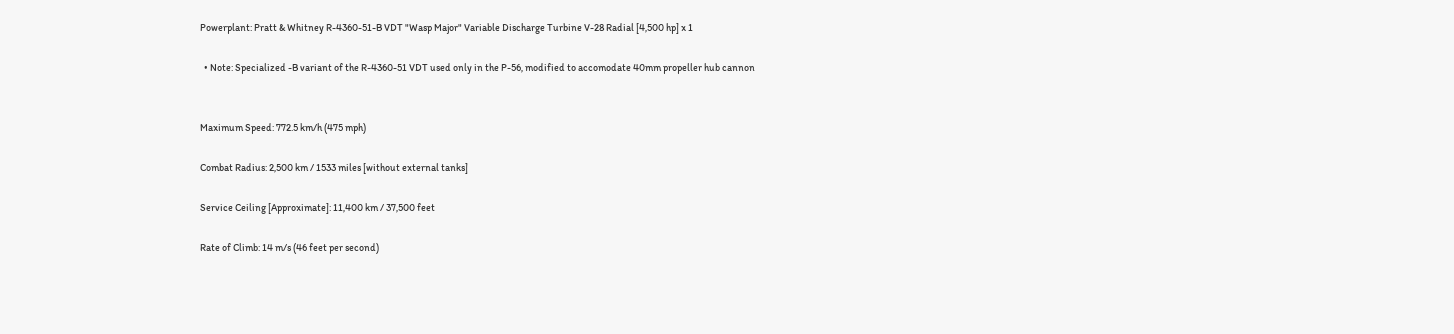Powerplant: Pratt & Whitney R-4360-51-B VDT "Wasp Major" Variable Discharge Turbine V-28 Radial [4,500 hp] x 1

  • Note: Specialized -B variant of the R-4360-51 VDT used only in the P-56, modified to accomodate 40mm propeller hub cannon


Maximum Speed: 772.5 km/h (475 mph)

Combat Radius: 2,500 km / 1533 miles [without external tanks]

Service Ceiling [Approximate]: 11,400 km / 37,500 feet

Rate of Climb: 14 m/s (46 feet per second)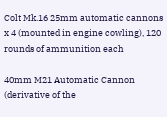Colt Mk.16 25mm automatic cannons x 4 (mounted in engine cowling), 120 rounds of ammunition each

40mm M21 Automatic Cannon (derivative of the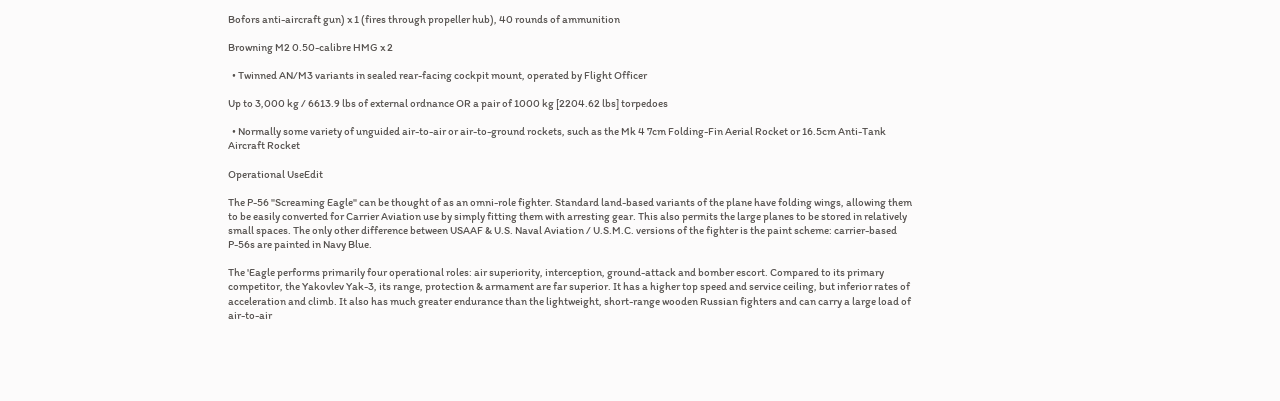Bofors anti-aircraft gun) x 1 (fires through propeller hub), 40 rounds of ammunition

Browning M2 0.50-calibre HMG x 2

  • Twinned AN/M3 variants in sealed rear-facing cockpit mount, operated by Flight Officer

Up to 3,000 kg / 6613.9 lbs of external ordnance OR a pair of 1000 kg [2204.62 lbs] torpedoes

  • Normally some variety of unguided air-to-air or air-to-ground rockets, such as the Mk 4 7cm Folding-Fin Aerial Rocket or 16.5cm Anti-Tank Aircraft Rocket

Operational UseEdit

The P-56 "Screaming Eagle" can be thought of as an omni-role fighter. Standard land-based variants of the plane have folding wings, allowing them to be easily converted for Carrier Aviation use by simply fitting them with arresting gear. This also permits the large planes to be stored in relatively small spaces. The only other difference between USAAF & U.S. Naval Aviation / U.S.M.C. versions of the fighter is the paint scheme: carrier-based P-56s are painted in Navy Blue.

The 'Eagle performs primarily four operational roles: air superiority, interception, ground-attack and bomber escort. Compared to its primary competitor, the Yakovlev Yak-3, its range, protection & armament are far superior. It has a higher top speed and service ceiling, but inferior rates of acceleration and climb. It also has much greater endurance than the lightweight, short-range wooden Russian fighters and can carry a large load of air-to-air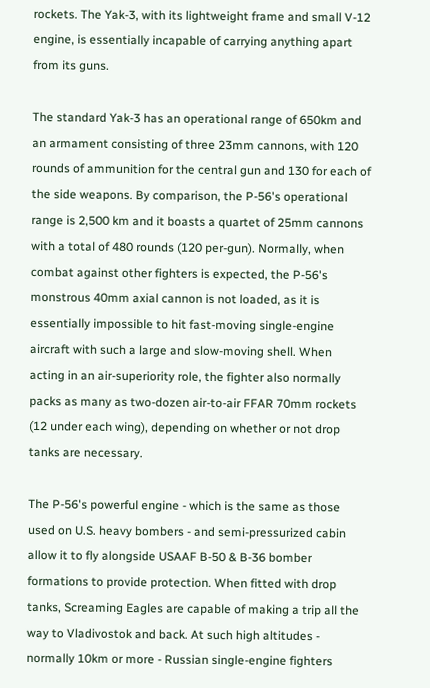rockets. The Yak-3, with its lightweight frame and small V-12 engine, is essentially incapable of carrying anything apart from its guns.

The standard Yak-3 has an operational range of 650km and an armament consisting of three 23mm cannons, with 120 rounds of ammunition for the central gun and 130 for each of the side weapons. By comparison, the P-56's operational range is 2,500 km and it boasts a quartet of 25mm cannons with a total of 480 rounds (120 per-gun). Normally, when combat against other fighters is expected, the P-56's monstrous 40mm axial cannon is not loaded, as it is essentially impossible to hit fast-moving single-engine aircraft with such a large and slow-moving shell. When acting in an air-superiority role, the fighter also normally packs as many as two-dozen air-to-air FFAR 70mm rockets (12 under each wing), depending on whether or not drop tanks are necessary.

The P-56's powerful engine - which is the same as those used on U.S. heavy bombers - and semi-pressurized cabin allow it to fly alongside USAAF B-50 & B-36 bomber formations to provide protection. When fitted with drop tanks, Screaming Eagles are capable of making a trip all the way to Vladivostok and back. At such high altitudes - normally 10km or more - Russian single-engine fighters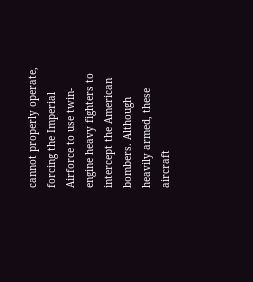cannot properly operate, forcing the Imperial Airforce to use twin-engine heavy fighters to intercept the American bombers. Although heavily armed, these aircraft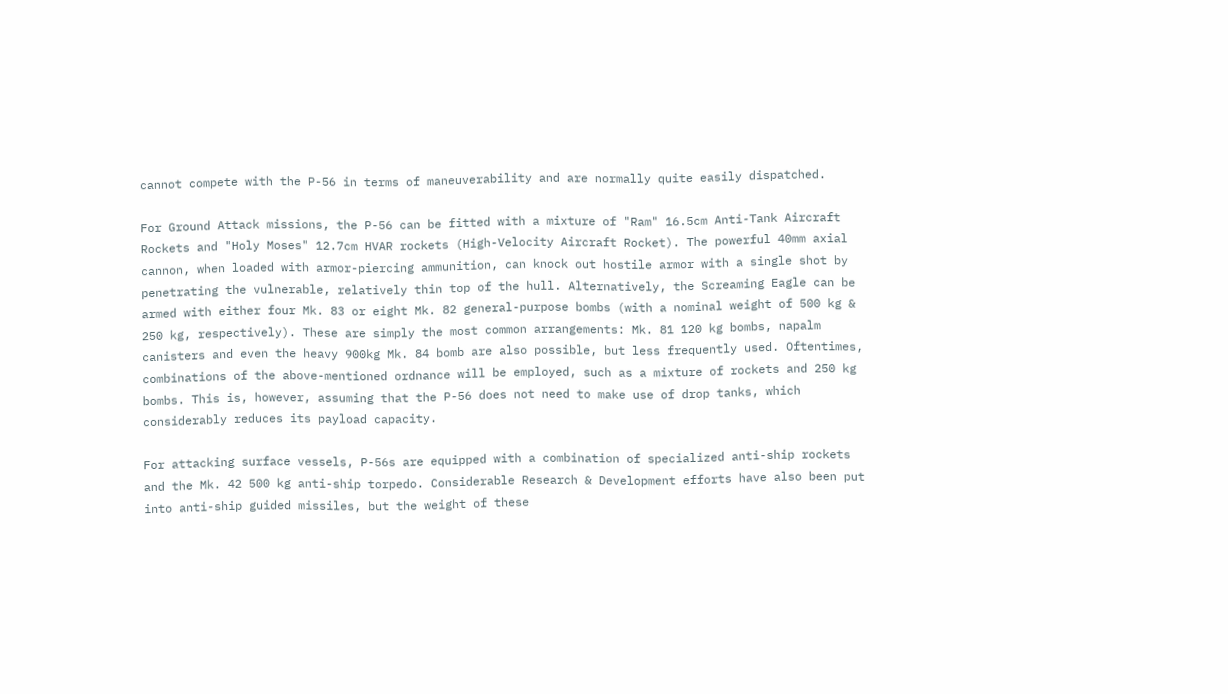cannot compete with the P-56 in terms of maneuverability and are normally quite easily dispatched.

For Ground Attack missions, the P-56 can be fitted with a mixture of "Ram" 16.5cm Anti-Tank Aircraft Rockets and "Holy Moses" 12.7cm HVAR rockets (High-Velocity Aircraft Rocket). The powerful 40mm axial cannon, when loaded with armor-piercing ammunition, can knock out hostile armor with a single shot by penetrating the vulnerable, relatively thin top of the hull. Alternatively, the Screaming Eagle can be armed with either four Mk. 83 or eight Mk. 82 general-purpose bombs (with a nominal weight of 500 kg & 250 kg, respectively). These are simply the most common arrangements: Mk. 81 120 kg bombs, napalm canisters and even the heavy 900kg Mk. 84 bomb are also possible, but less frequently used. Oftentimes, combinations of the above-mentioned ordnance will be employed, such as a mixture of rockets and 250 kg bombs. This is, however, assuming that the P-56 does not need to make use of drop tanks, which considerably reduces its payload capacity.

For attacking surface vessels, P-56s are equipped with a combination of specialized anti-ship rockets and the Mk. 42 500 kg anti-ship torpedo. Considerable Research & Development efforts have also been put into anti-ship guided missiles, but the weight of these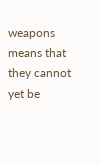weapons means that they cannot yet be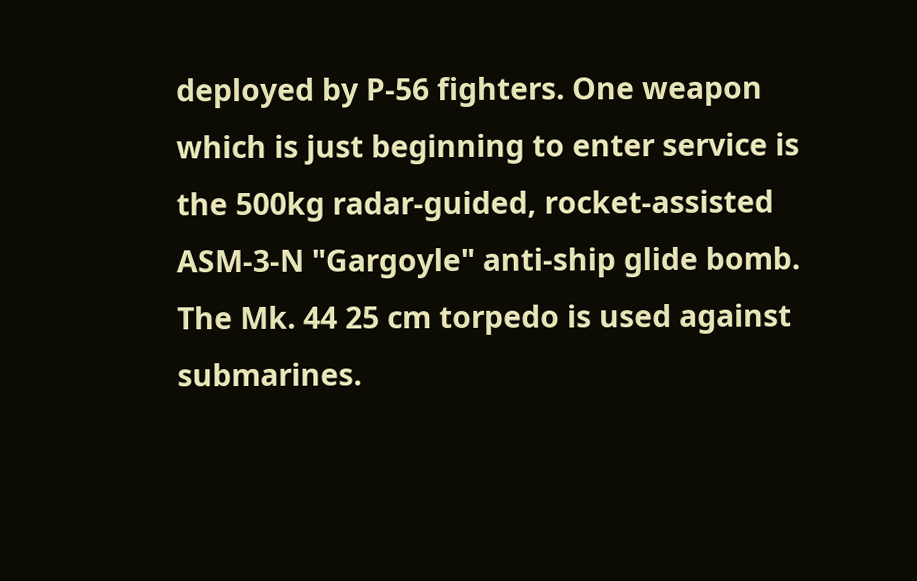deployed by P-56 fighters. One weapon which is just beginning to enter service is the 500kg radar-guided, rocket-assisted ASM-3-N "Gargoyle" anti-ship glide bomb. The Mk. 44 25 cm torpedo is used against submarines.